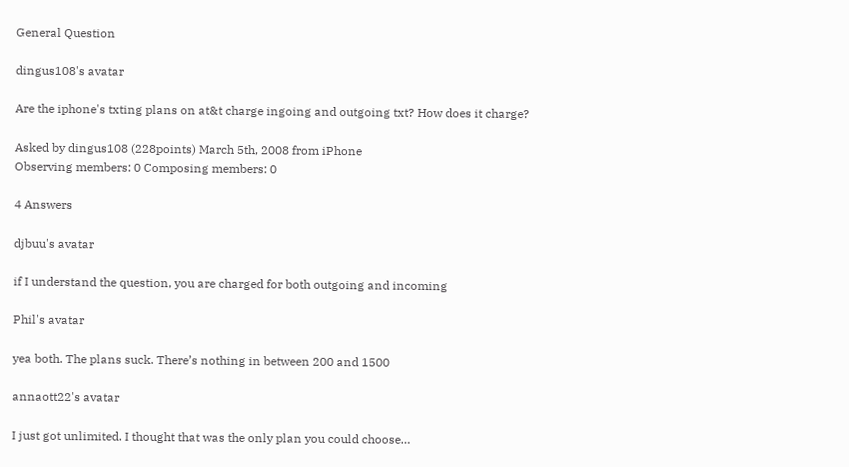General Question

dingus108's avatar

Are the iphone's txting plans on at&t charge ingoing and outgoing txt? How does it charge?

Asked by dingus108 (228points) March 5th, 2008 from iPhone
Observing members: 0 Composing members: 0

4 Answers

djbuu's avatar

if I understand the question, you are charged for both outgoing and incoming

Phil's avatar

yea both. The plans suck. There’s nothing in between 200 and 1500

annaott22's avatar

I just got unlimited. I thought that was the only plan you could choose…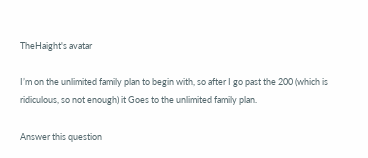TheHaight's avatar

I’m on the unlimited family plan to begin with, so after I go past the 200 (which is ridiculous, so not enough) it Goes to the unlimited family plan.

Answer this question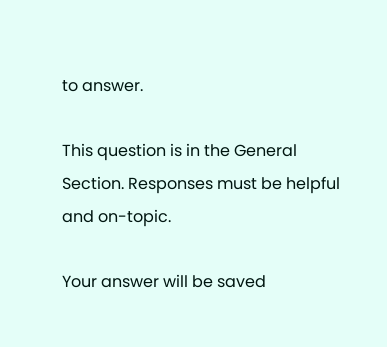to answer.

This question is in the General Section. Responses must be helpful and on-topic.

Your answer will be saved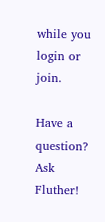while you login or join.

Have a question? Ask Fluther!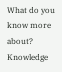What do you know more about?
Knowledge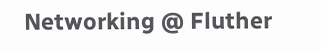Networking @ Fluther